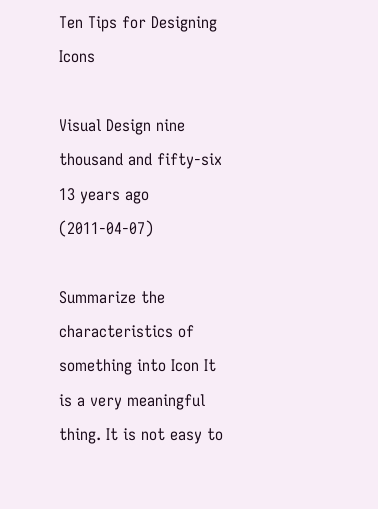Ten Tips for Designing Icons

Visual Design nine thousand and fifty-six 13 years ago (2011-04-07)

Summarize the characteristics of something into Icon It is a very meaningful thing. It is not easy to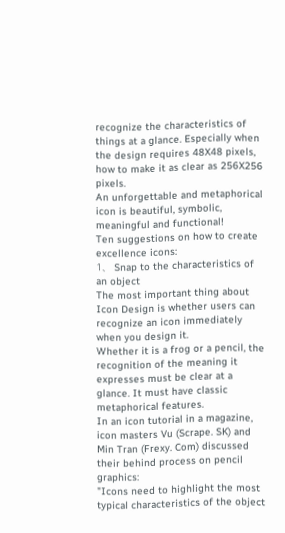recognize the characteristics of things at a glance. Especially when the design requires 48X48 pixels, how to make it as clear as 256X256 pixels.
An unforgettable and metaphorical icon is beautiful, symbolic, meaningful and functional!
Ten suggestions on how to create excellence icons:
1、 Snap to the characteristics of an object
The most important thing about Icon Design is whether users can recognize an icon immediately when you design it.
Whether it is a frog or a pencil, the recognition of the meaning it expresses must be clear at a glance. It must have classic metaphorical features.
In an icon tutorial in a magazine, icon masters Vu (Scrape. SK) and Min Tran (Frexy. Com) discussed their behind process on pencil graphics:
"Icons need to highlight the most typical characteristics of the object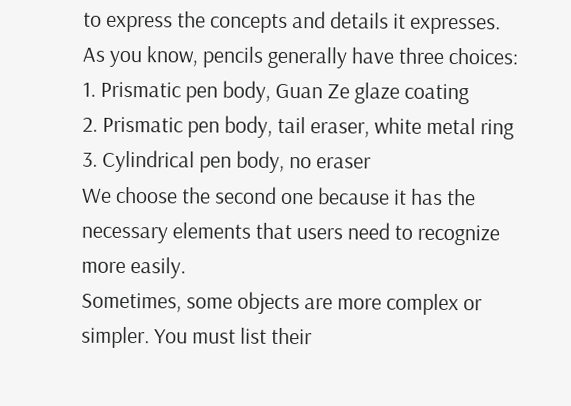to express the concepts and details it expresses.
As you know, pencils generally have three choices:
1. Prismatic pen body, Guan Ze glaze coating
2. Prismatic pen body, tail eraser, white metal ring
3. Cylindrical pen body, no eraser
We choose the second one because it has the necessary elements that users need to recognize more easily.
Sometimes, some objects are more complex or simpler. You must list their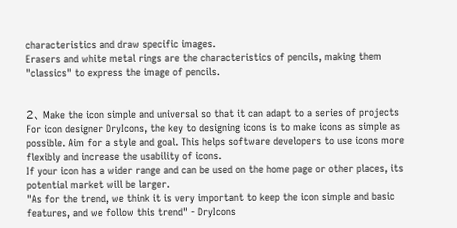characteristics and draw specific images.
Erasers and white metal rings are the characteristics of pencils, making them "classics" to express the image of pencils.


2、 Make the icon simple and universal so that it can adapt to a series of projects
For icon designer DryIcons, the key to designing icons is to make icons as simple as possible. Aim for a style and goal. This helps software developers to use icons more flexibly and increase the usability of icons.
If your icon has a wider range and can be used on the home page or other places, its potential market will be larger.
"As for the trend, we think it is very important to keep the icon simple and basic features, and we follow this trend" - DryIcons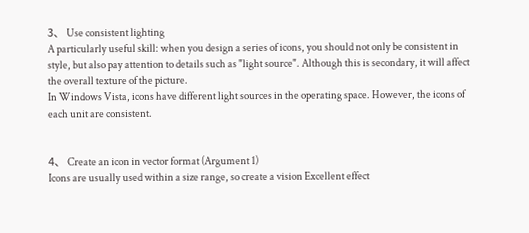3、 Use consistent lighting
A particularly useful skill: when you design a series of icons, you should not only be consistent in style, but also pay attention to details such as "light source". Although this is secondary, it will affect the overall texture of the picture.
In Windows Vista, icons have different light sources in the operating space. However, the icons of each unit are consistent.


4、 Create an icon in vector format (Argument 1)
Icons are usually used within a size range, so create a vision Excellent effect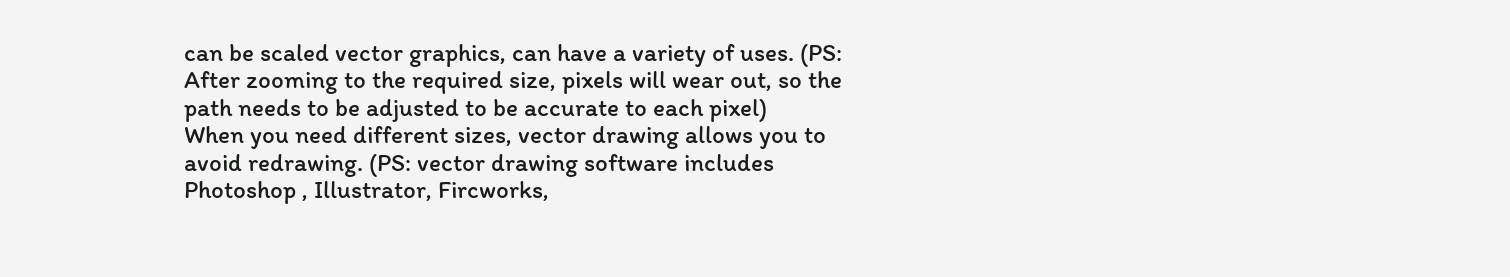can be scaled vector graphics, can have a variety of uses. (PS: After zooming to the required size, pixels will wear out, so the path needs to be adjusted to be accurate to each pixel)
When you need different sizes, vector drawing allows you to avoid redrawing. (PS: vector drawing software includes Photoshop , Illustrator, Fircworks,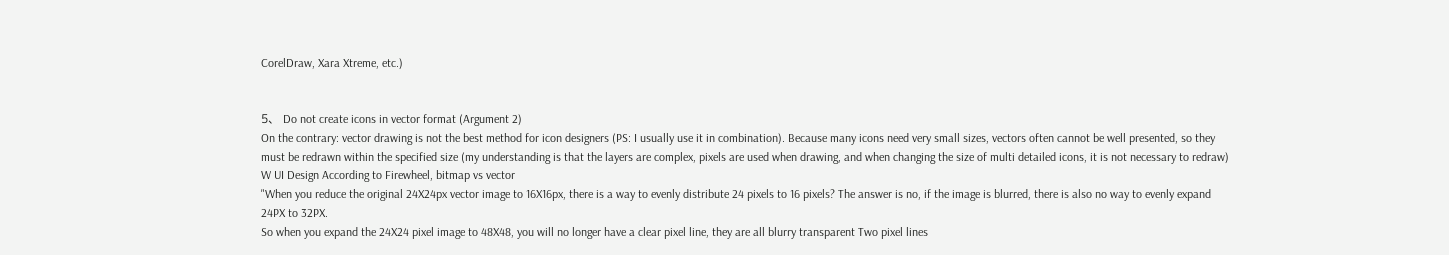CorelDraw, Xara Xtreme, etc.)


5、 Do not create icons in vector format (Argument 2)
On the contrary: vector drawing is not the best method for icon designers (PS: I usually use it in combination). Because many icons need very small sizes, vectors often cannot be well presented, so they must be redrawn within the specified size (my understanding is that the layers are complex, pixels are used when drawing, and when changing the size of multi detailed icons, it is not necessary to redraw)
W UI Design According to Firewheel, bitmap vs vector
"When you reduce the original 24X24px vector image to 16X16px, there is a way to evenly distribute 24 pixels to 16 pixels? The answer is no, if the image is blurred, there is also no way to evenly expand 24PX to 32PX.
So when you expand the 24X24 pixel image to 48X48, you will no longer have a clear pixel line, they are all blurry transparent Two pixel lines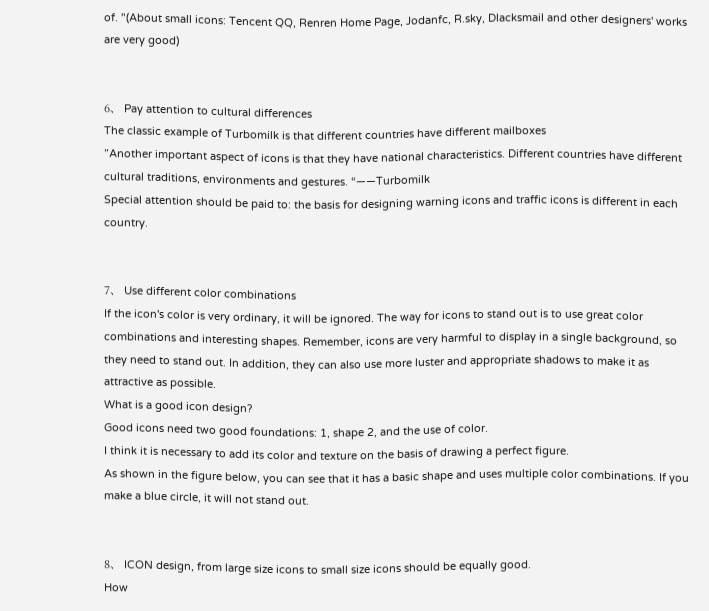of. "(About small icons: Tencent QQ, Renren Home Page, Jodanfc, R.sky, Dlacksmail and other designers' works are very good)


6、 Pay attention to cultural differences
The classic example of Turbomilk is that different countries have different mailboxes
”Another important aspect of icons is that they have national characteristics. Different countries have different cultural traditions, environments and gestures. “——Turbomilk
Special attention should be paid to: the basis for designing warning icons and traffic icons is different in each country.


7、 Use different color combinations
If the icon's color is very ordinary, it will be ignored. The way for icons to stand out is to use great color combinations and interesting shapes. Remember, icons are very harmful to display in a single background, so they need to stand out. In addition, they can also use more luster and appropriate shadows to make it as attractive as possible.
What is a good icon design?
Good icons need two good foundations: 1, shape 2, and the use of color.
I think it is necessary to add its color and texture on the basis of drawing a perfect figure.
As shown in the figure below, you can see that it has a basic shape and uses multiple color combinations. If you make a blue circle, it will not stand out.


8、 ICON design, from large size icons to small size icons should be equally good.
How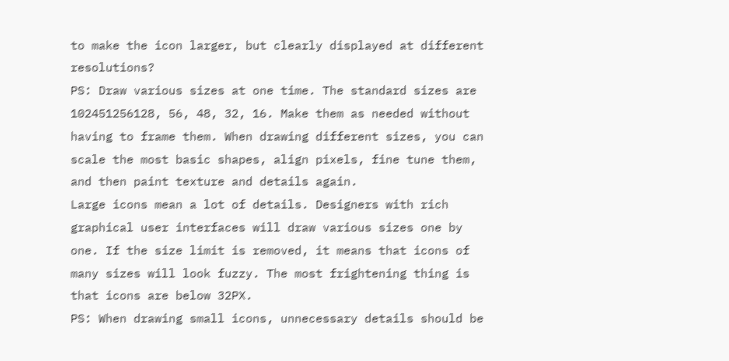to make the icon larger, but clearly displayed at different resolutions?
PS: Draw various sizes at one time. The standard sizes are 102451256128, 56, 48, 32, 16. Make them as needed without having to frame them. When drawing different sizes, you can scale the most basic shapes, align pixels, fine tune them, and then paint texture and details again.
Large icons mean a lot of details. Designers with rich graphical user interfaces will draw various sizes one by one. If the size limit is removed, it means that icons of many sizes will look fuzzy. The most frightening thing is that icons are below 32PX.
PS: When drawing small icons, unnecessary details should be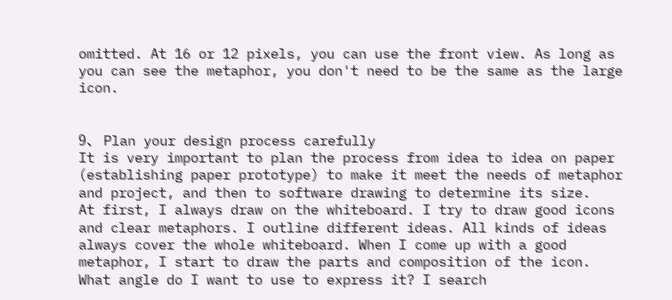omitted. At 16 or 12 pixels, you can use the front view. As long as you can see the metaphor, you don't need to be the same as the large icon.


9、 Plan your design process carefully
It is very important to plan the process from idea to idea on paper (establishing paper prototype) to make it meet the needs of metaphor and project, and then to software drawing to determine its size.
At first, I always draw on the whiteboard. I try to draw good icons and clear metaphors. I outline different ideas. All kinds of ideas always cover the whole whiteboard. When I come up with a good metaphor, I start to draw the parts and composition of the icon. What angle do I want to use to express it? I search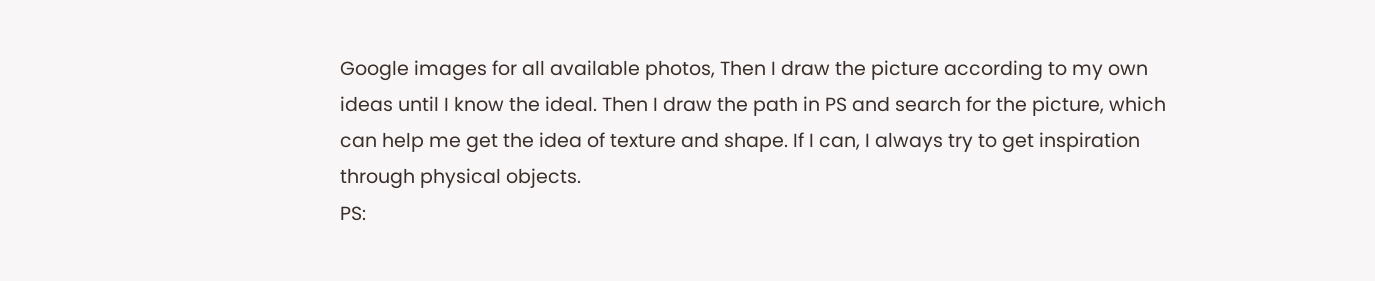Google images for all available photos, Then I draw the picture according to my own ideas until I know the ideal. Then I draw the path in PS and search for the picture, which can help me get the idea of texture and shape. If I can, I always try to get inspiration through physical objects.
PS: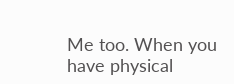Me too. When you have physical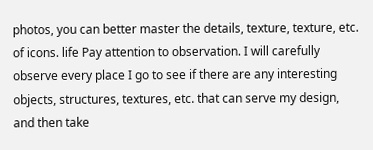photos, you can better master the details, texture, texture, etc. of icons. life Pay attention to observation. I will carefully observe every place I go to see if there are any interesting objects, structures, textures, etc. that can serve my design, and then take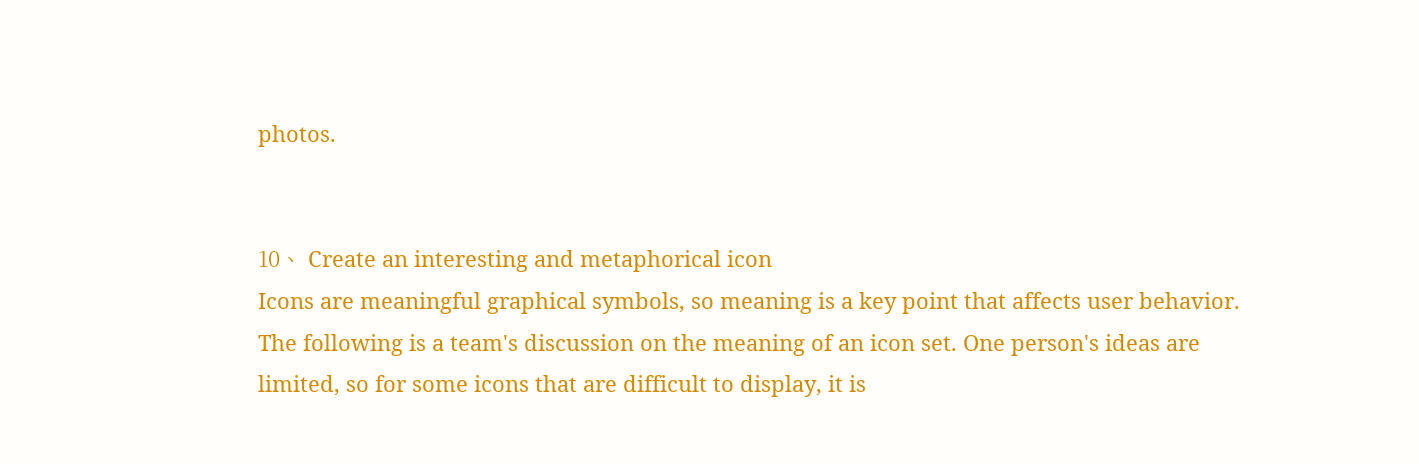photos.


10、 Create an interesting and metaphorical icon
Icons are meaningful graphical symbols, so meaning is a key point that affects user behavior.
The following is a team's discussion on the meaning of an icon set. One person's ideas are limited, so for some icons that are difficult to display, it is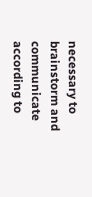necessary to brainstorm and communicate according to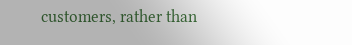customers, rather than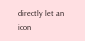directly let an icon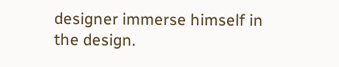designer immerse himself in the design.